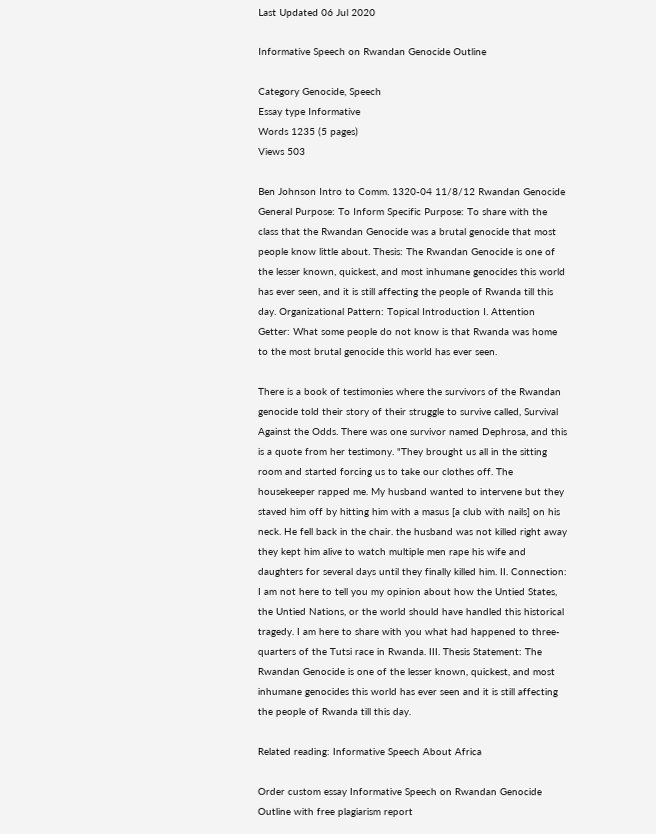Last Updated 06 Jul 2020

Informative Speech on Rwandan Genocide Outline

Category Genocide, Speech
Essay type Informative
Words 1235 (5 pages)
Views 503

Ben Johnson Intro to Comm. 1320-04 11/8/12 Rwandan Genocide General Purpose: To Inform Specific Purpose: To share with the class that the Rwandan Genocide was a brutal genocide that most people know little about. Thesis: The Rwandan Genocide is one of the lesser known, quickest, and most inhumane genocides this world has ever seen, and it is still affecting the people of Rwanda till this day. Organizational Pattern: Topical Introduction I. Attention Getter: What some people do not know is that Rwanda was home to the most brutal genocide this world has ever seen.

There is a book of testimonies where the survivors of the Rwandan genocide told their story of their struggle to survive called, Survival Against the Odds. There was one survivor named Dephrosa, and this is a quote from her testimony. "They brought us all in the sitting room and started forcing us to take our clothes off. The housekeeper rapped me. My husband wanted to intervene but they staved him off by hitting him with a masus [a club with nails] on his neck. He fell back in the chair. the husband was not killed right away they kept him alive to watch multiple men rape his wife and daughters for several days until they finally killed him. II. Connection: I am not here to tell you my opinion about how the Untied States, the Untied Nations, or the world should have handled this historical tragedy. I am here to share with you what had happened to three-quarters of the Tutsi race in Rwanda. III. Thesis Statement: The Rwandan Genocide is one of the lesser known, quickest, and most inhumane genocides this world has ever seen and it is still affecting the people of Rwanda till this day.

Related reading: Informative Speech About Africa

Order custom essay Informative Speech on Rwandan Genocide Outline with free plagiarism report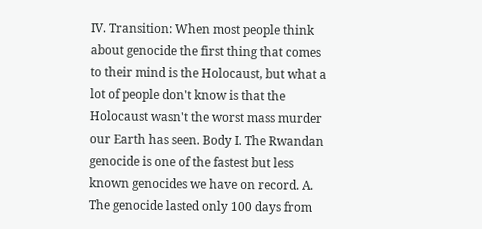IV. Transition: When most people think about genocide the first thing that comes to their mind is the Holocaust, but what a lot of people don't know is that the Holocaust wasn't the worst mass murder our Earth has seen. Body I. The Rwandan genocide is one of the fastest but less known genocides we have on record. A. The genocide lasted only 100 days from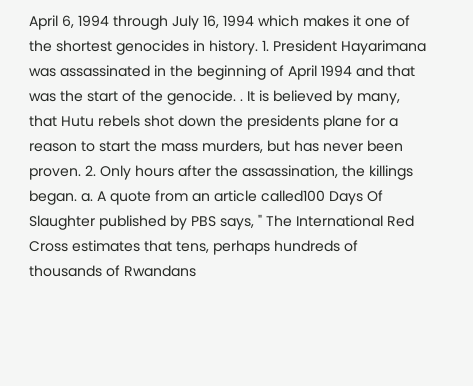April 6, 1994 through July 16, 1994 which makes it one of the shortest genocides in history. 1. President Hayarimana was assassinated in the beginning of April 1994 and that was the start of the genocide. . It is believed by many, that Hutu rebels shot down the presidents plane for a reason to start the mass murders, but has never been proven. 2. Only hours after the assassination, the killings began. a. A quote from an article called100 Days Of Slaughter published by PBS says, " The International Red Cross estimates that tens, perhaps hundreds of thousands of Rwandans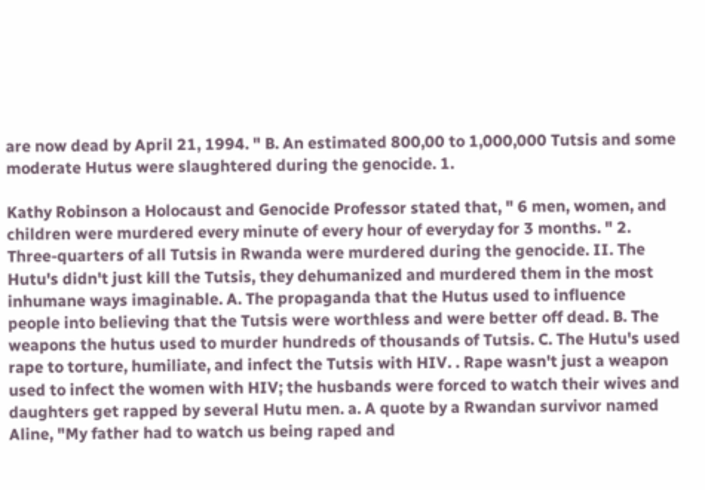are now dead by April 21, 1994. " B. An estimated 800,00 to 1,000,000 Tutsis and some moderate Hutus were slaughtered during the genocide. 1.

Kathy Robinson a Holocaust and Genocide Professor stated that, " 6 men, women, and children were murdered every minute of every hour of everyday for 3 months. " 2. Three-quarters of all Tutsis in Rwanda were murdered during the genocide. II. The Hutu's didn't just kill the Tutsis, they dehumanized and murdered them in the most inhumane ways imaginable. A. The propaganda that the Hutus used to influence people into believing that the Tutsis were worthless and were better off dead. B. The weapons the hutus used to murder hundreds of thousands of Tutsis. C. The Hutu's used rape to torture, humiliate, and infect the Tutsis with HIV. . Rape wasn't just a weapon used to infect the women with HIV; the husbands were forced to watch their wives and daughters get rapped by several Hutu men. a. A quote by a Rwandan survivor named Aline, "My father had to watch us being raped and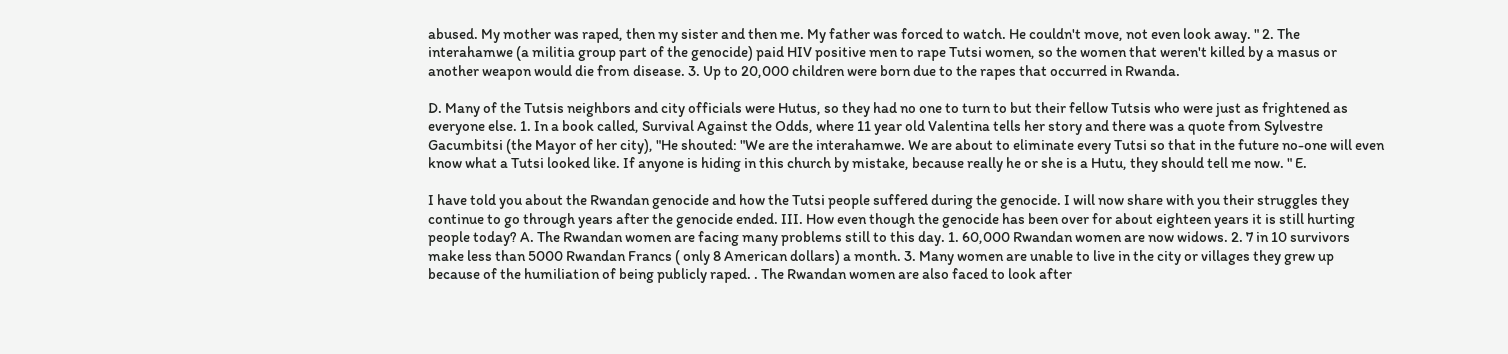abused. My mother was raped, then my sister and then me. My father was forced to watch. He couldn't move, not even look away. " 2. The interahamwe (a militia group part of the genocide) paid HIV positive men to rape Tutsi women, so the women that weren't killed by a masus or another weapon would die from disease. 3. Up to 20,000 children were born due to the rapes that occurred in Rwanda.

D. Many of the Tutsis neighbors and city officials were Hutus, so they had no one to turn to but their fellow Tutsis who were just as frightened as everyone else. 1. In a book called, Survival Against the Odds, where 11 year old Valentina tells her story and there was a quote from Sylvestre Gacumbitsi (the Mayor of her city), "He shouted: "We are the interahamwe. We are about to eliminate every Tutsi so that in the future no-one will even know what a Tutsi looked like. If anyone is hiding in this church by mistake, because really he or she is a Hutu, they should tell me now. " E.

I have told you about the Rwandan genocide and how the Tutsi people suffered during the genocide. I will now share with you their struggles they continue to go through years after the genocide ended. III. How even though the genocide has been over for about eighteen years it is still hurting people today? A. The Rwandan women are facing many problems still to this day. 1. 60,000 Rwandan women are now widows. 2. 7 in 10 survivors make less than 5000 Rwandan Francs ( only 8 American dollars) a month. 3. Many women are unable to live in the city or villages they grew up because of the humiliation of being publicly raped. . The Rwandan women are also faced to look after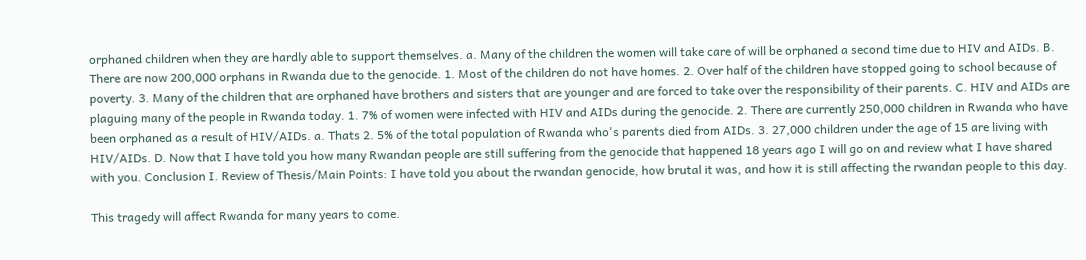orphaned children when they are hardly able to support themselves. a. Many of the children the women will take care of will be orphaned a second time due to HIV and AIDs. B. There are now 200,000 orphans in Rwanda due to the genocide. 1. Most of the children do not have homes. 2. Over half of the children have stopped going to school because of poverty. 3. Many of the children that are orphaned have brothers and sisters that are younger and are forced to take over the responsibility of their parents. C. HIV and AIDs are plaguing many of the people in Rwanda today. 1. 7% of women were infected with HIV and AIDs during the genocide. 2. There are currently 250,000 children in Rwanda who have been orphaned as a result of HIV/AIDs. a. Thats 2. 5% of the total population of Rwanda who's parents died from AIDs. 3. 27,000 children under the age of 15 are living with HIV/AIDs. D. Now that I have told you how many Rwandan people are still suffering from the genocide that happened 18 years ago I will go on and review what I have shared with you. Conclusion I. Review of Thesis/Main Points: I have told you about the rwandan genocide, how brutal it was, and how it is still affecting the rwandan people to this day.

This tragedy will affect Rwanda for many years to come.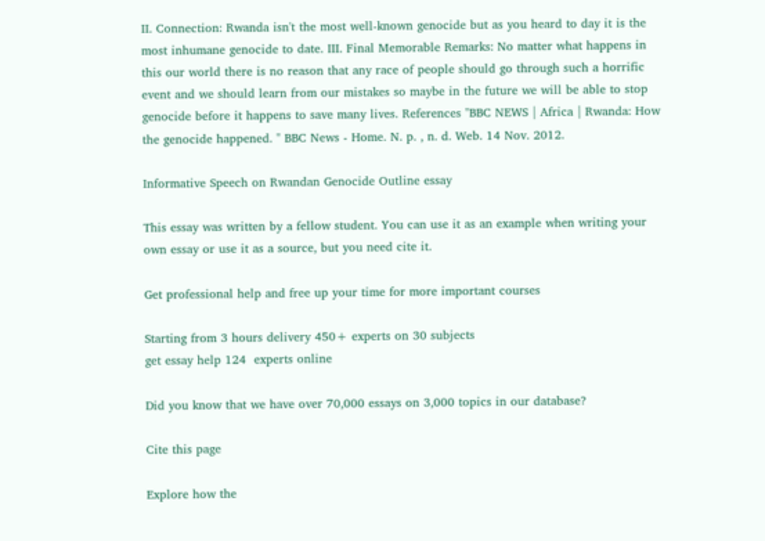II. Connection: Rwanda isn't the most well-known genocide but as you heard to day it is the most inhumane genocide to date. III. Final Memorable Remarks: No matter what happens in this our world there is no reason that any race of people should go through such a horrific event and we should learn from our mistakes so maybe in the future we will be able to stop genocide before it happens to save many lives. References "BBC NEWS | Africa | Rwanda: How the genocide happened. " BBC News - Home. N. p. , n. d. Web. 14 Nov. 2012.

Informative Speech on Rwandan Genocide Outline essay

This essay was written by a fellow student. You can use it as an example when writing your own essay or use it as a source, but you need cite it.

Get professional help and free up your time for more important courses

Starting from 3 hours delivery 450+ experts on 30 subjects
get essay help 124  experts online

Did you know that we have over 70,000 essays on 3,000 topics in our database?

Cite this page

Explore how the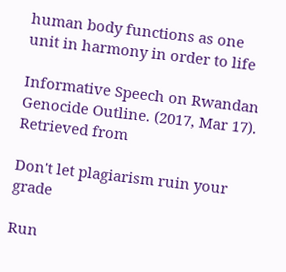human body functions as one unit in harmony in order to life

Informative Speech on Rwandan Genocide Outline. (2017, Mar 17). Retrieved from

Don't let plagiarism ruin your grade

Run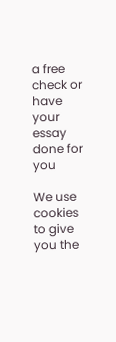a free check or have your essay done for you

We use cookies to give you the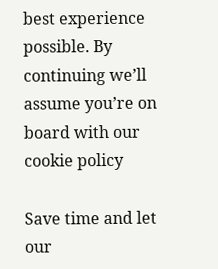best experience possible. By continuing we’ll assume you’re on board with our cookie policy

Save time and let our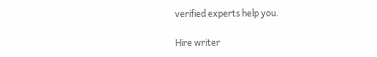verified experts help you.

Hire writer